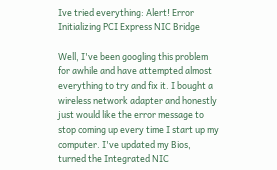Ive tried everything: Alert! Error Initializing PCI Express NIC Bridge

Well, I've been googling this problem for awhile and have attempted almost everything to try and fix it. I bought a wireless network adapter and honestly just would like the error message to stop coming up every time I start up my computer. I've updated my Bios, turned the Integrated NIC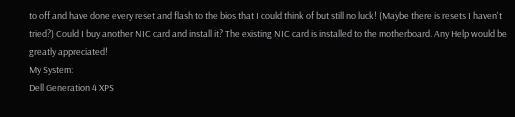to off and have done every reset and flash to the bios that I could think of but still no luck! (Maybe there is resets I haven't tried?) Could I buy another NIC card and install it? The existing NIC card is installed to the motherboard. Any Help would be greatly appreciated!
My System:
Dell Generation 4 XPS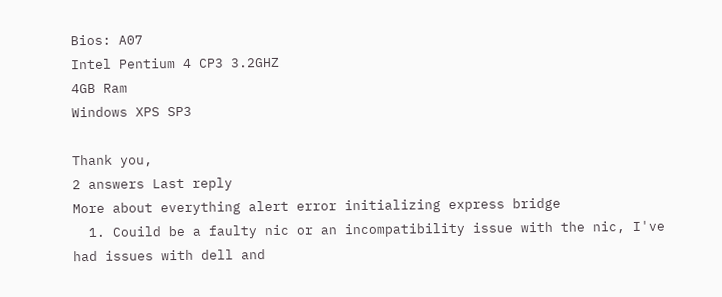Bios: A07
Intel Pentium 4 CP3 3.2GHZ
4GB Ram
Windows XPS SP3

Thank you,
2 answers Last reply
More about everything alert error initializing express bridge
  1. Couild be a faulty nic or an incompatibility issue with the nic, I've had issues with dell and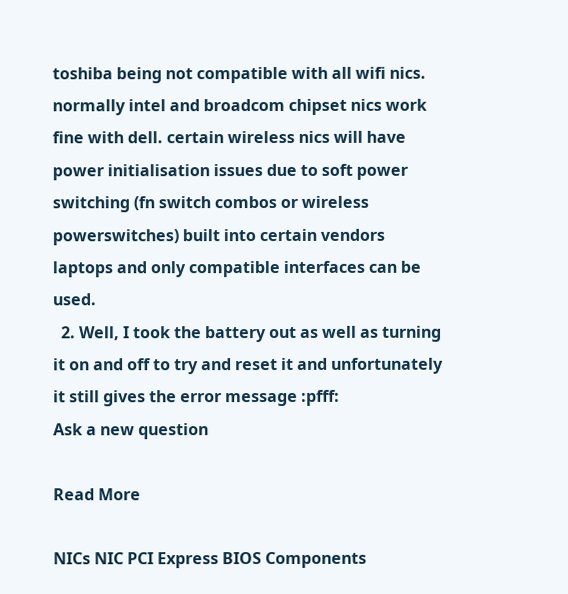toshiba being not compatible with all wifi nics. normally intel and broadcom chipset nics work fine with dell. certain wireless nics will have power initialisation issues due to soft power switching (fn switch combos or wireless powerswitches) built into certain vendors laptops and only compatible interfaces can be used.
  2. Well, I took the battery out as well as turning it on and off to try and reset it and unfortunately it still gives the error message :pfff:
Ask a new question

Read More

NICs NIC PCI Express BIOS Components